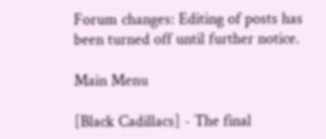Forum changes: Editing of posts has been turned off until further notice.

Main Menu

[Black Cadillacs] - The final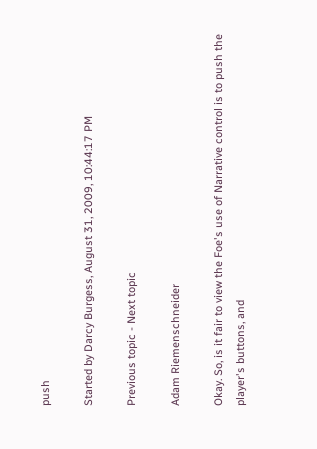push

Started by Darcy Burgess, August 31, 2009, 10:44:17 PM

Previous topic - Next topic

Adam Riemenschneider

Okay. So, is it fair to view the Foe's use of Narrative control is to push the player's buttons, and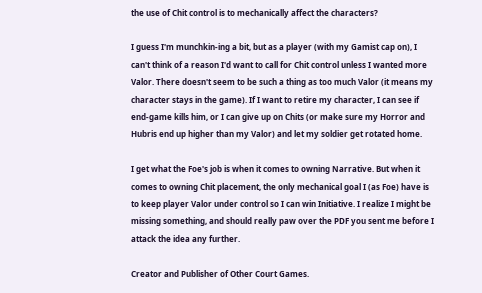the use of Chit control is to mechanically affect the characters?

I guess I'm munchkin-ing a bit, but as a player (with my Gamist cap on), I can't think of a reason I'd want to call for Chit control unless I wanted more Valor. There doesn't seem to be such a thing as too much Valor (it means my character stays in the game). If I want to retire my character, I can see if end-game kills him, or I can give up on Chits (or make sure my Horror and Hubris end up higher than my Valor) and let my soldier get rotated home.

I get what the Foe's job is when it comes to owning Narrative. But when it comes to owning Chit placement, the only mechanical goal I (as Foe) have is to keep player Valor under control so I can win Initiative. I realize I might be missing something, and should really paw over the PDF you sent me before I attack the idea any further.

Creator and Publisher of Other Court Games.